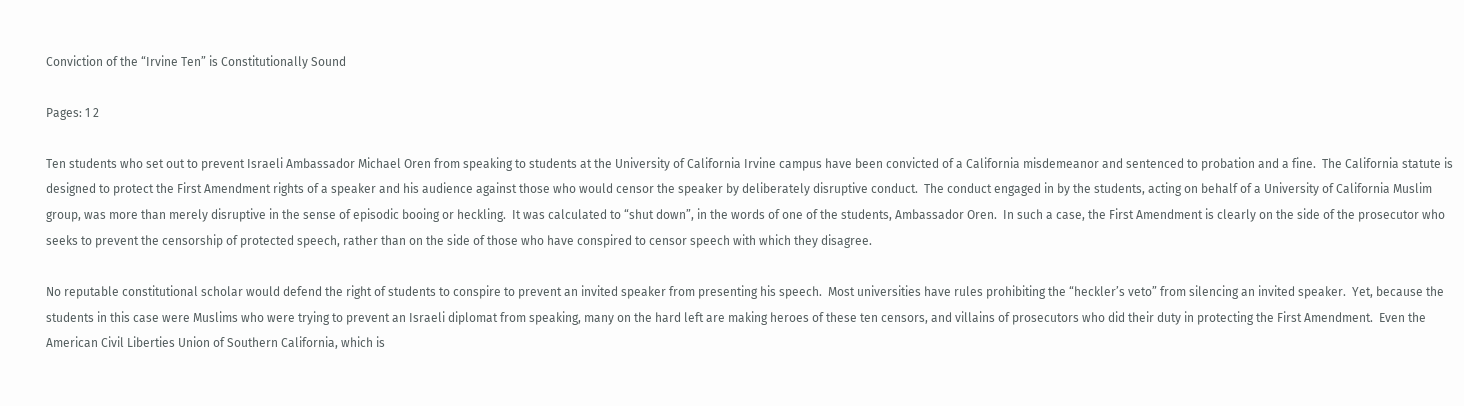Conviction of the “Irvine Ten” is Constitutionally Sound

Pages: 1 2

Ten students who set out to prevent Israeli Ambassador Michael Oren from speaking to students at the University of California Irvine campus have been convicted of a California misdemeanor and sentenced to probation and a fine.  The California statute is designed to protect the First Amendment rights of a speaker and his audience against those who would censor the speaker by deliberately disruptive conduct.  The conduct engaged in by the students, acting on behalf of a University of California Muslim group, was more than merely disruptive in the sense of episodic booing or heckling.  It was calculated to “shut down”, in the words of one of the students, Ambassador Oren.  In such a case, the First Amendment is clearly on the side of the prosecutor who seeks to prevent the censorship of protected speech, rather than on the side of those who have conspired to censor speech with which they disagree.

No reputable constitutional scholar would defend the right of students to conspire to prevent an invited speaker from presenting his speech.  Most universities have rules prohibiting the “heckler’s veto” from silencing an invited speaker.  Yet, because the students in this case were Muslims who were trying to prevent an Israeli diplomat from speaking, many on the hard left are making heroes of these ten censors, and villains of prosecutors who did their duty in protecting the First Amendment.  Even the American Civil Liberties Union of Southern California, which is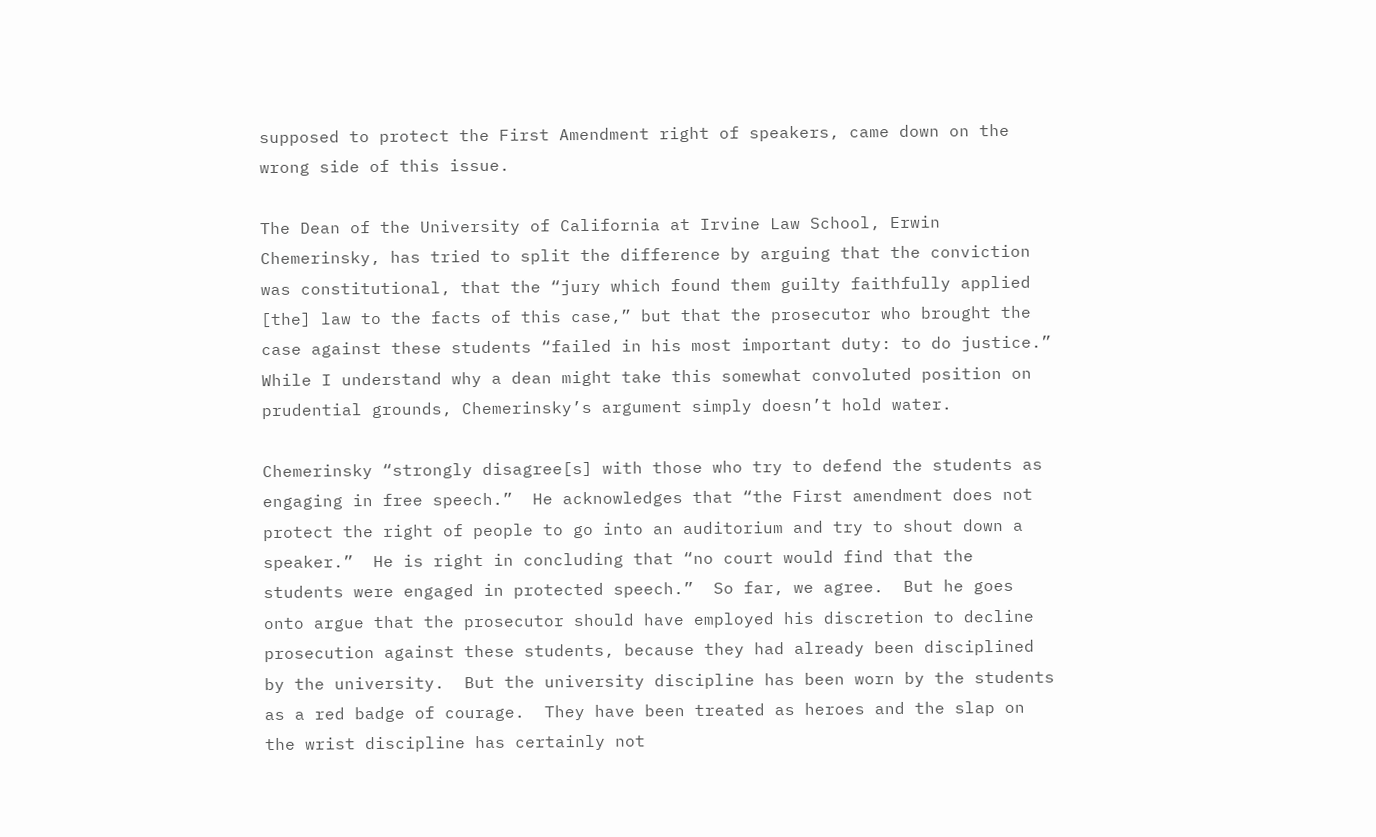supposed to protect the First Amendment right of speakers, came down on the wrong side of this issue.

The Dean of the University of California at Irvine Law School, Erwin Chemerinsky, has tried to split the difference by arguing that the conviction was constitutional, that the “jury which found them guilty faithfully applied [the] law to the facts of this case,” but that the prosecutor who brought the case against these students “failed in his most important duty: to do justice.”  While I understand why a dean might take this somewhat convoluted position on prudential grounds, Chemerinsky’s argument simply doesn’t hold water.

Chemerinsky “strongly disagree[s] with those who try to defend the students as engaging in free speech.”  He acknowledges that “the First amendment does not protect the right of people to go into an auditorium and try to shout down a speaker.”  He is right in concluding that “no court would find that the students were engaged in protected speech.”  So far, we agree.  But he goes onto argue that the prosecutor should have employed his discretion to decline prosecution against these students, because they had already been disciplined by the university.  But the university discipline has been worn by the students as a red badge of courage.  They have been treated as heroes and the slap on the wrist discipline has certainly not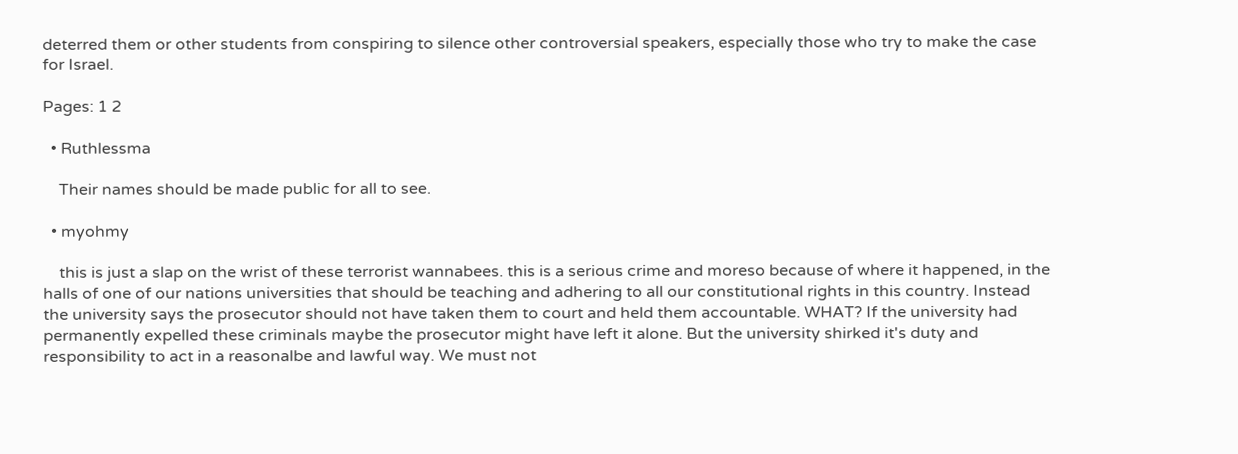deterred them or other students from conspiring to silence other controversial speakers, especially those who try to make the case for Israel.

Pages: 1 2

  • Ruthlessma

    Their names should be made public for all to see.

  • myohmy

    this is just a slap on the wrist of these terrorist wannabees. this is a serious crime and moreso because of where it happened, in the halls of one of our nations universities that should be teaching and adhering to all our constitutional rights in this country. Instead the university says the prosecutor should not have taken them to court and held them accountable. WHAT? If the university had permanently expelled these criminals maybe the prosecutor might have left it alone. But the university shirked it's duty and responsibility to act in a reasonalbe and lawful way. We must not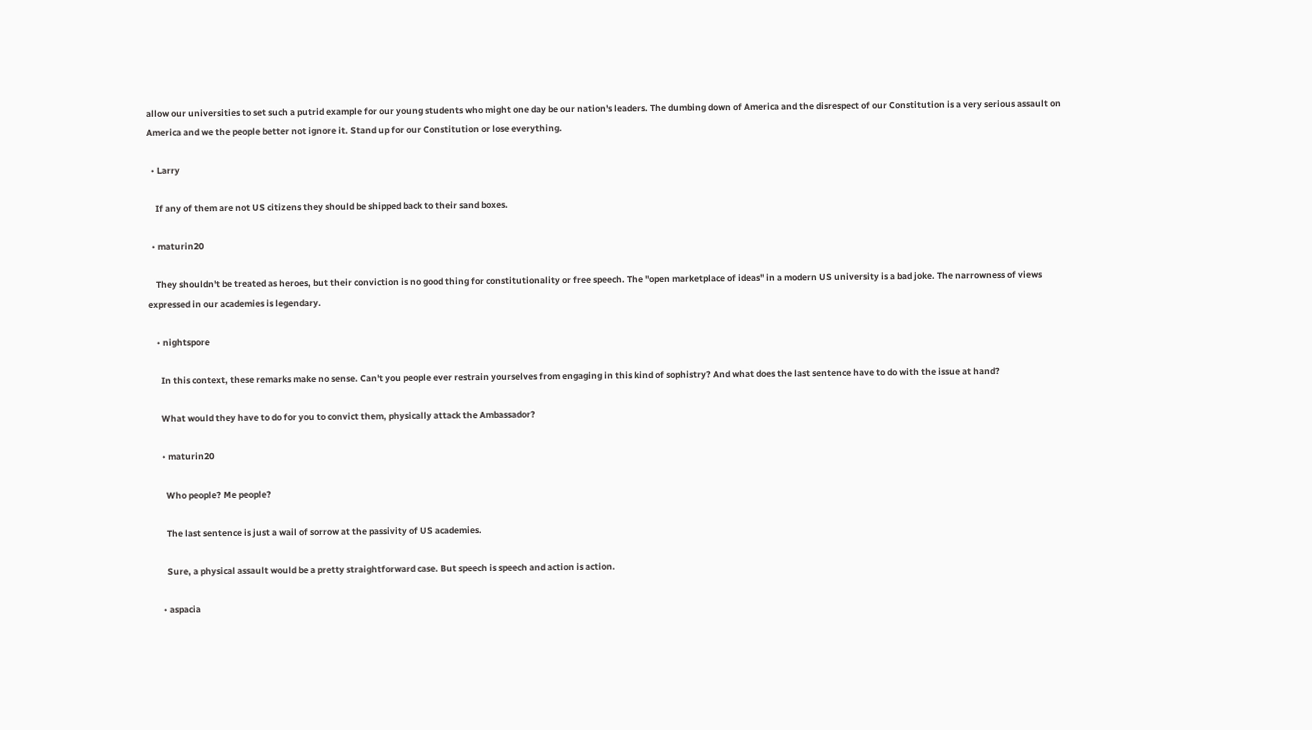allow our universities to set such a putrid example for our young students who might one day be our nation's leaders. The dumbing down of America and the disrespect of our Constitution is a very serious assault on America and we the people better not ignore it. Stand up for our Constitution or lose everything.

  • Larry

    If any of them are not US citizens they should be shipped back to their sand boxes.

  • maturin20

    They shouldn't be treated as heroes, but their conviction is no good thing for constitutionality or free speech. The "open marketplace of ideas" in a modern US university is a bad joke. The narrowness of views expressed in our academies is legendary.

    • nightspore

      In this context, these remarks make no sense. Can't you people ever restrain yourselves from engaging in this kind of sophistry? And what does the last sentence have to do with the issue at hand?

      What would they have to do for you to convict them, physically attack the Ambassador?

      • maturin20

        Who people? Me people?

        The last sentence is just a wail of sorrow at the passivity of US academies.

        Sure, a physical assault would be a pretty straightforward case. But speech is speech and action is action.

      • aspacia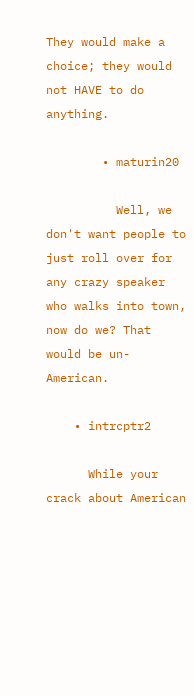They would make a choice; they would not HAVE to do anything.

        • maturin20

          Well, we don't want people to just roll over for any crazy speaker who walks into town, now do we? That would be un-American.

    • intrcptr2

      While your crack about American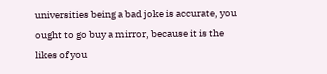universities being a bad joke is accurate, you ought to go buy a mirror, because it is the likes of you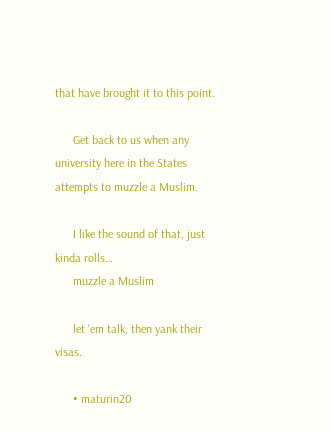that have brought it to this point.

      Get back to us when any university here in the States attempts to muzzle a Muslim.

      I like the sound of that, just kinda rolls…
      muzzle a Muslim

      let 'em talk, then yank their visas.

      • maturin20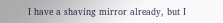I have a shaving mirror already, but I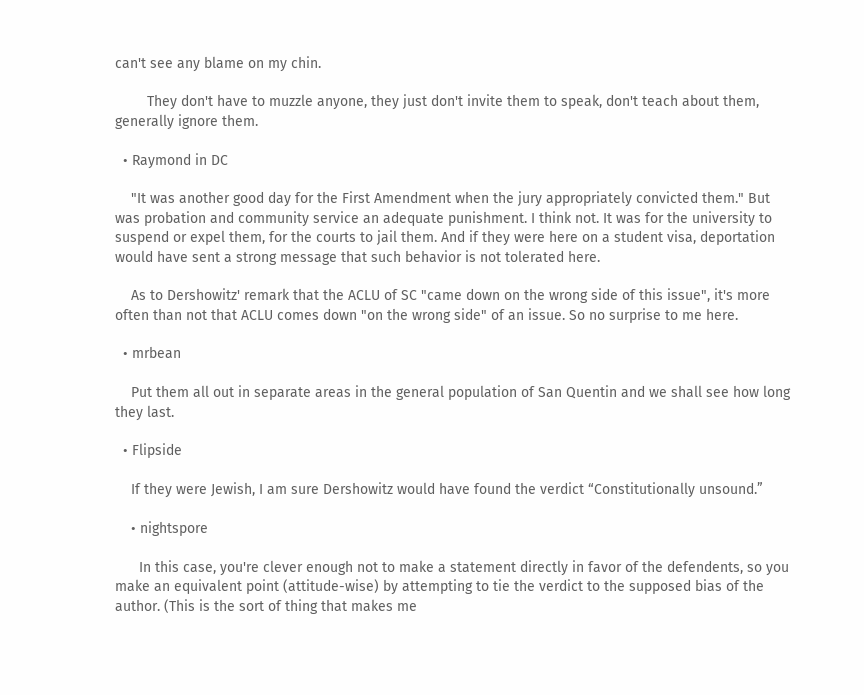can't see any blame on my chin.

        They don't have to muzzle anyone, they just don't invite them to speak, don't teach about them, generally ignore them.

  • Raymond in DC

    "It was another good day for the First Amendment when the jury appropriately convicted them." But was probation and community service an adequate punishment. I think not. It was for the university to suspend or expel them, for the courts to jail them. And if they were here on a student visa, deportation would have sent a strong message that such behavior is not tolerated here.

    As to Dershowitz' remark that the ACLU of SC "came down on the wrong side of this issue", it's more often than not that ACLU comes down "on the wrong side" of an issue. So no surprise to me here.

  • mrbean

    Put them all out in separate areas in the general population of San Quentin and we shall see how long they last.

  • Flipside

    If they were Jewish, I am sure Dershowitz would have found the verdict “Constitutionally unsound.”

    • nightspore

      In this case, you're clever enough not to make a statement directly in favor of the defendents, so you make an equivalent point (attitude-wise) by attempting to tie the verdict to the supposed bias of the author. (This is the sort of thing that makes me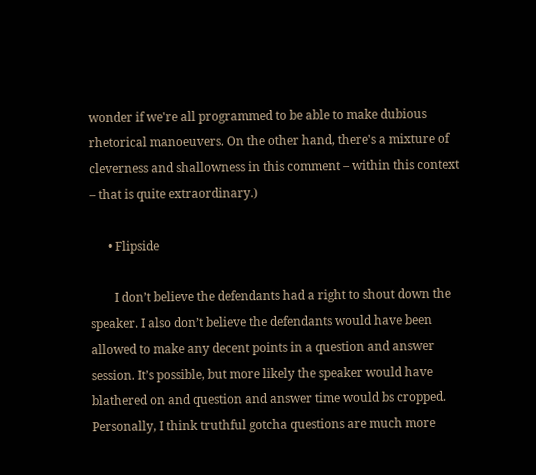wonder if we're all programmed to be able to make dubious rhetorical manoeuvers. On the other hand, there's a mixture of cleverness and shallowness in this comment – within this context – that is quite extraordinary.)

      • Flipside

        I don’t believe the defendants had a right to shout down the speaker. I also don’t believe the defendants would have been allowed to make any decent points in a question and answer session. It’s possible, but more likely the speaker would have blathered on and question and answer time would bs cropped. Personally, I think truthful gotcha questions are much more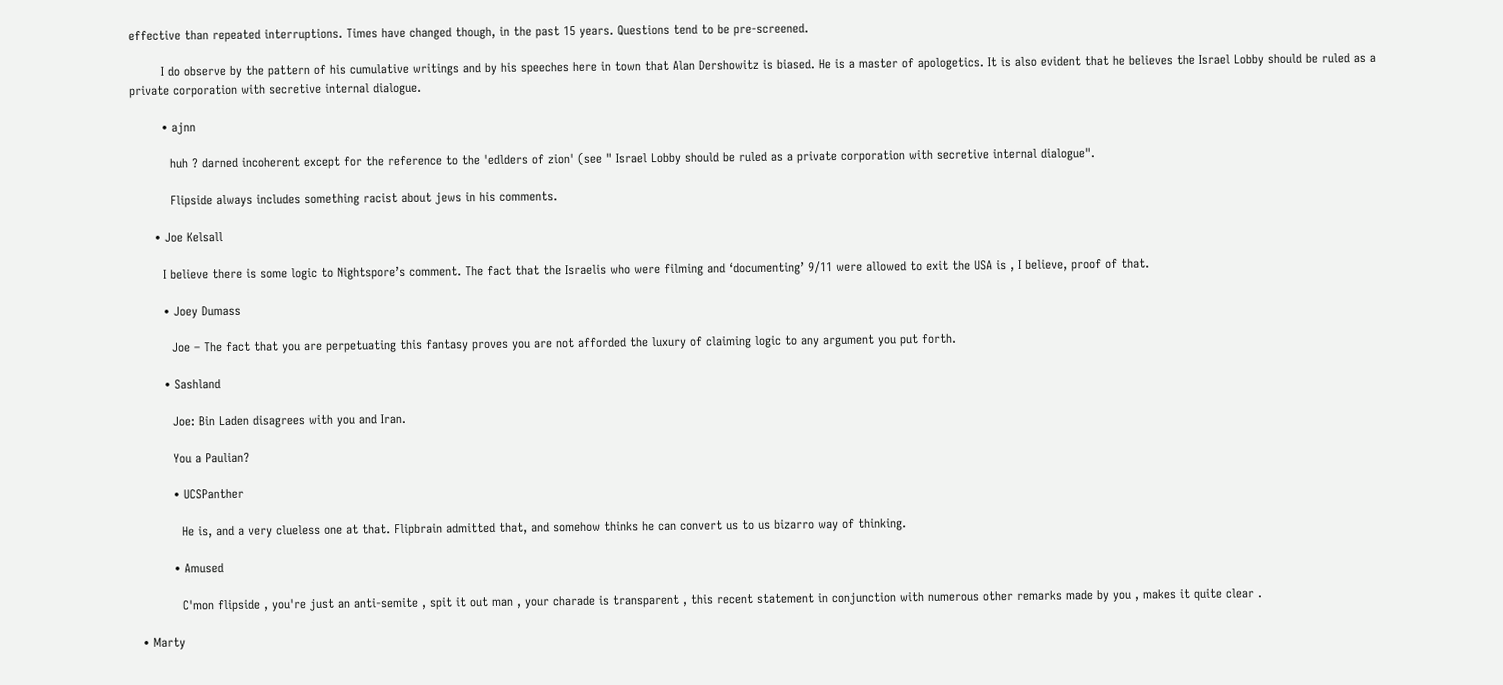effective than repeated interruptions. Times have changed though, in the past 15 years. Questions tend to be pre-screened.

        I do observe by the pattern of his cumulative writings and by his speeches here in town that Alan Dershowitz is biased. He is a master of apologetics. It is also evident that he believes the Israel Lobby should be ruled as a private corporation with secretive internal dialogue.

        • ajnn

          huh ? darned incoherent except for the reference to the 'edlders of zion' (see " Israel Lobby should be ruled as a private corporation with secretive internal dialogue".

          Flipside always includes something racist about jews in his comments.

      • Joe Kelsall

        I believe there is some logic to Nightspore’s comment. The fact that the Israelis who were filming and ‘documenting’ 9/11 were allowed to exit the USA is , I believe, proof of that.

        • Joey Dumass

          Joe – The fact that you are perpetuating this fantasy proves you are not afforded the luxury of claiming logic to any argument you put forth.

        • Sashland

          Joe: Bin Laden disagrees with you and Iran.

          You a Paulian?

          • UCSPanther

            He is, and a very clueless one at that. Flipbrain admitted that, and somehow thinks he can convert us to us bizarro way of thinking.

          • Amused

            C'mon flipside , you're just an anti-semite , spit it out man , your charade is transparent , this recent statement in conjunction with numerous other remarks made by you , makes it quite clear .

  • Marty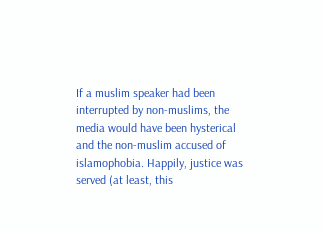If a muslim speaker had been interrupted by non-muslims, the media would have been hysterical and the non-muslim accused of islamophobia. Happily, justice was served (at least, this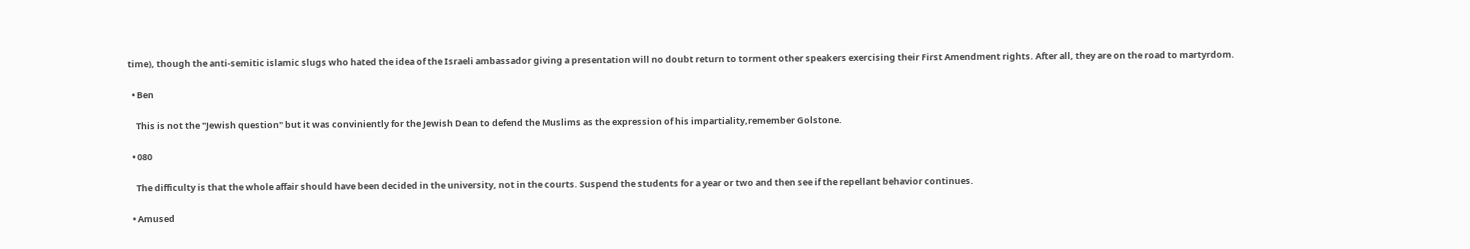time), though the anti-semitic islamic slugs who hated the idea of the Israeli ambassador giving a presentation will no doubt return to torment other speakers exercising their First Amendment rights. After all, they are on the road to martyrdom.

  • Ben

    This is not the "Jewish question" but it was conviniently for the Jewish Dean to defend the Muslims as the expression of his impartiality,remember Golstone.

  • 080

    The difficulty is that the whole affair should have been decided in the university, not in the courts. Suspend the students for a year or two and then see if the repellant behavior continues.

  • Amused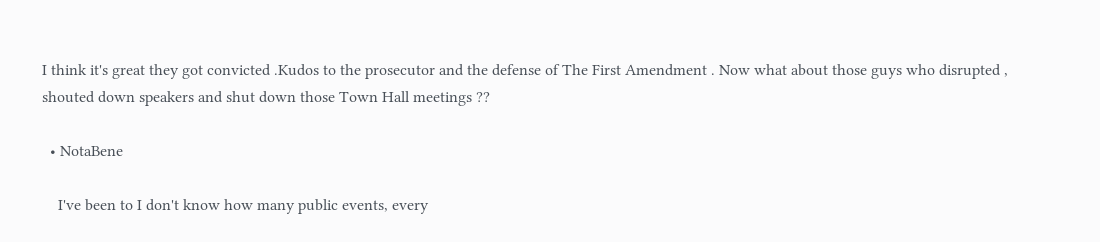I think it's great they got convicted .Kudos to the prosecutor and the defense of The First Amendment . Now what about those guys who disrupted , shouted down speakers and shut down those Town Hall meetings ??

  • NotaBene

    I've been to I don't know how many public events, every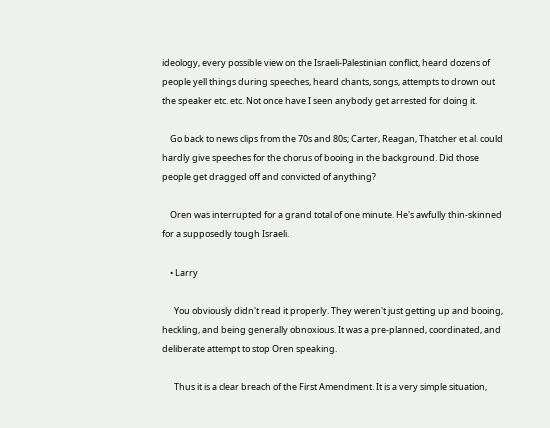ideology, every possible view on the Israeli-Palestinian conflict, heard dozens of people yell things during speeches, heard chants, songs, attempts to drown out the speaker etc. etc. Not once have I seen anybody get arrested for doing it.

    Go back to news clips from the 70s and 80s; Carter, Reagan, Thatcher et al. could hardly give speeches for the chorus of booing in the background. Did those people get dragged off and convicted of anything?

    Oren was interrupted for a grand total of one minute. He's awfully thin-skinned for a supposedly tough Israeli.

    • Larry

      You obviously didn't read it properly. They weren't just getting up and booing, heckling, and being generally obnoxious. It was a pre-planned, coordinated, and deliberate attempt to stop Oren speaking.

      Thus it is a clear breach of the First Amendment. It is a very simple situation,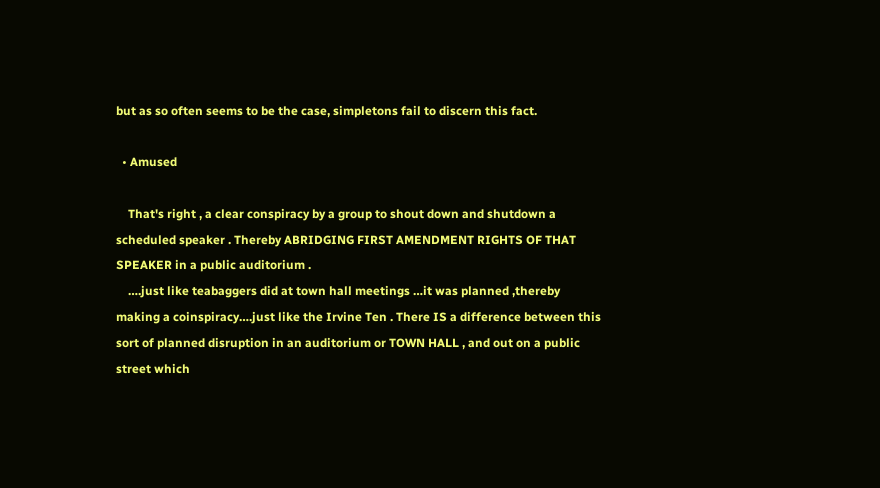but as so often seems to be the case, simpletons fail to discern this fact.

  • Amused

    That's right , a clear conspiracy by a group to shout down and shutdown a scheduled speaker . Thereby ABRIDGING FIRST AMENDMENT RIGHTS OF THAT SPEAKER in a public auditorium .
    ….just like teabaggers did at town hall meetings …it was planned ,thereby making a coinspiracy….just like the Irvine Ten . There IS a difference between this sort of planned disruption in an auditorium or TOWN HALL , and out on a public street which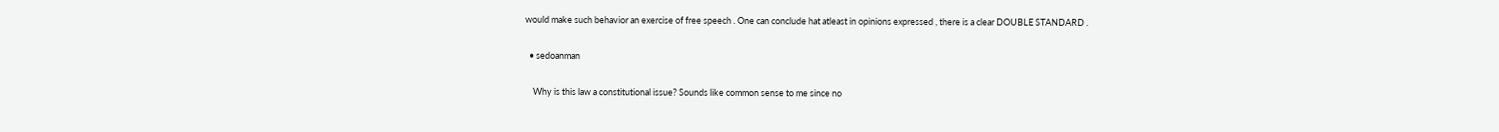would make such behavior an exercise of free speech . One can conclude hat atleast in opinions expressed , there is a clear DOUBLE STANDARD .

  • sedoanman

    Why is this law a constitutional issue? Sounds like common sense to me since no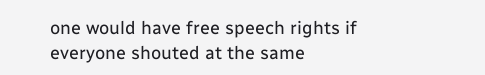one would have free speech rights if everyone shouted at the same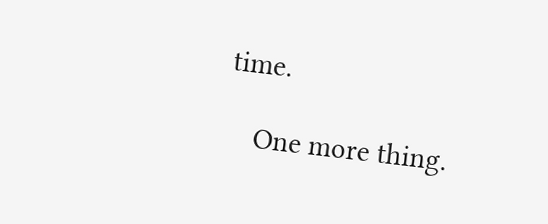time.

    One more thing.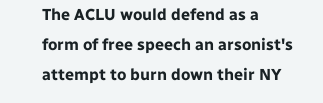The ACLU would defend as a form of free speech an arsonist's attempt to burn down their NY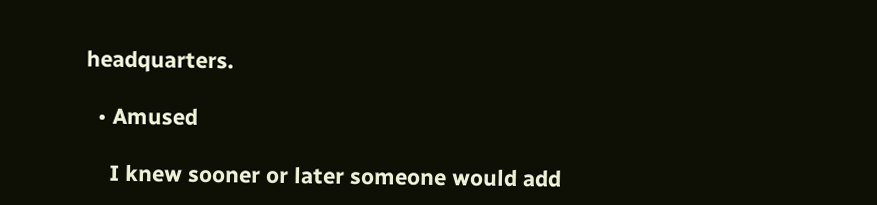headquarters.

  • Amused

    I knew sooner or later someone would add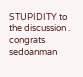STUPIDITY to the discussion . congrats sedoanman